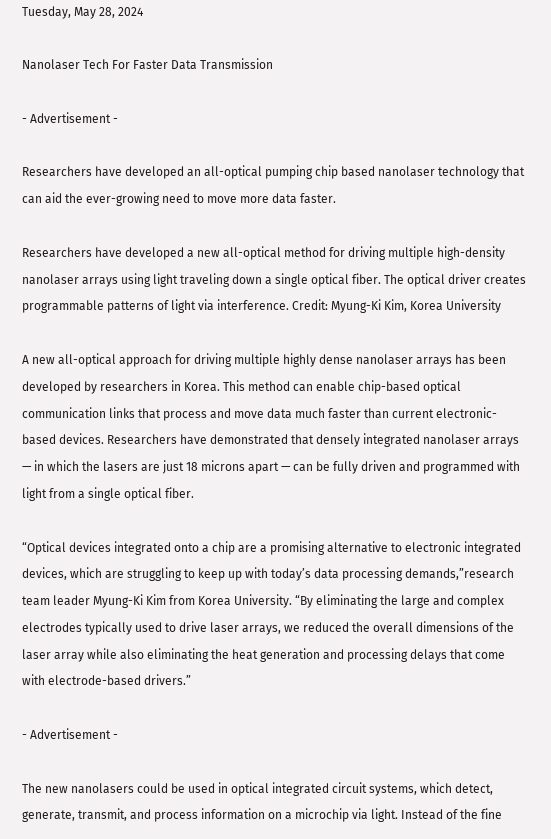Tuesday, May 28, 2024

Nanolaser Tech For Faster Data Transmission

- Advertisement -

Researchers have developed an all-optical pumping chip based nanolaser technology that can aid the ever-growing need to move more data faster.

Researchers have developed a new all-optical method for driving multiple high-density nanolaser arrays using light traveling down a single optical fiber. The optical driver creates programmable patterns of light via interference. Credit: Myung-Ki Kim, Korea University

A new all-optical approach for driving multiple highly dense nanolaser arrays has been developed by researchers in Korea. This method can enable chip-based optical communication links that process and move data much faster than current electronic-based devices. Researchers have demonstrated that densely integrated nanolaser arrays — in which the lasers are just 18 microns apart — can be fully driven and programmed with light from a single optical fiber.

“Optical devices integrated onto a chip are a promising alternative to electronic integrated devices, which are struggling to keep up with today’s data processing demands,”research team leader Myung-Ki Kim from Korea University. “By eliminating the large and complex electrodes typically used to drive laser arrays, we reduced the overall dimensions of the laser array while also eliminating the heat generation and processing delays that come with electrode-based drivers.”

- Advertisement -

The new nanolasers could be used in optical integrated circuit systems, which detect, generate, transmit, and process information on a microchip via light. Instead of the fine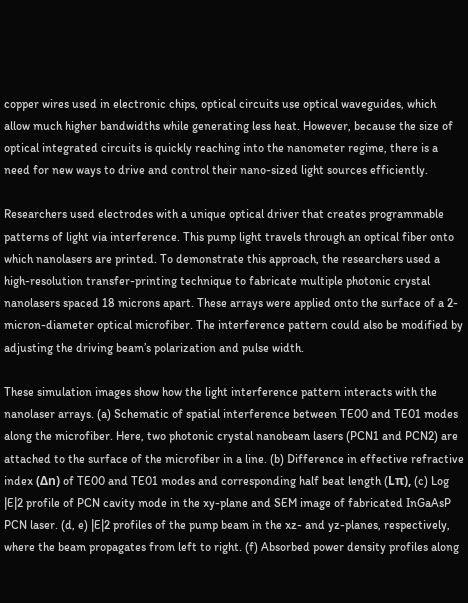copper wires used in electronic chips, optical circuits use optical waveguides, which allow much higher bandwidths while generating less heat. However, because the size of optical integrated circuits is quickly reaching into the nanometer regime, there is a need for new ways to drive and control their nano-sized light sources efficiently.

Researchers used electrodes with a unique optical driver that creates programmable patterns of light via interference. This pump light travels through an optical fiber onto which nanolasers are printed. To demonstrate this approach, the researchers used a high-resolution transfer-printing technique to fabricate multiple photonic crystal nanolasers spaced 18 microns apart. These arrays were applied onto the surface of a 2-micron-diameter optical microfiber. The interference pattern could also be modified by adjusting the driving beam’s polarization and pulse width.

These simulation images show how the light interference pattern interacts with the nanolaser arrays. (a) Schematic of spatial interference between TE00 and TE01 modes along the microfiber. Here, two photonic crystal nanobeam lasers (PCN1 and PCN2) are attached to the surface of the microfiber in a line. (b) Difference in effective refractive index (Δn) of TE00 and TE01 modes and corresponding half beat length (Lπ), (c) Log |E|2 profile of PCN cavity mode in the xy-plane and SEM image of fabricated InGaAsP PCN laser. (d, e) |E|2 profiles of the pump beam in the xz- and yz-planes, respectively, where the beam propagates from left to right. (f) Absorbed power density profiles along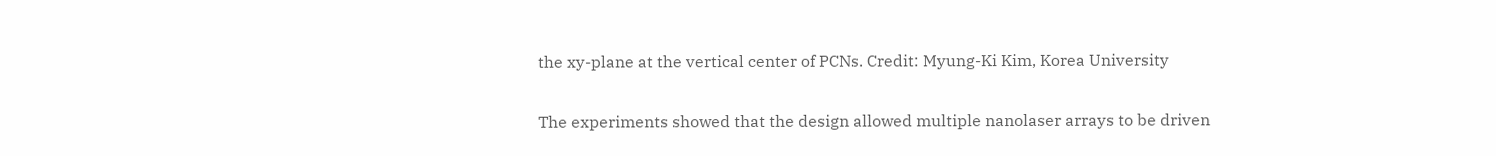the xy-plane at the vertical center of PCNs. Credit: Myung-Ki Kim, Korea University

The experiments showed that the design allowed multiple nanolaser arrays to be driven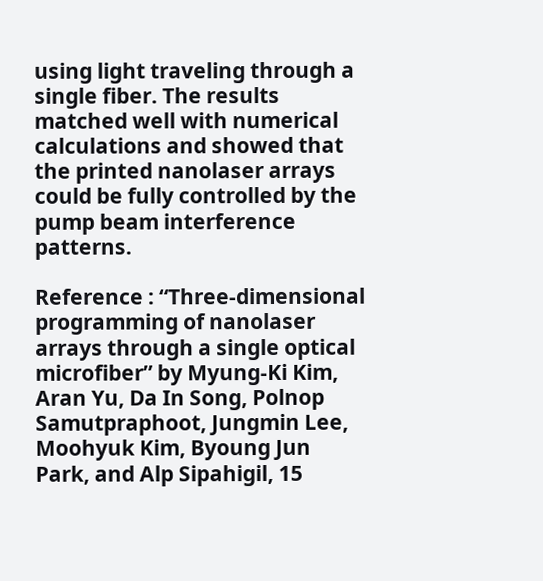using light traveling through a single fiber. The results matched well with numerical calculations and showed that the printed nanolaser arrays could be fully controlled by the pump beam interference patterns.

Reference : “Three-dimensional programming of nanolaser arrays through a single optical microfiber” by Myung-Ki Kim, Aran Yu, Da In Song, Polnop Samutpraphoot, Jungmin Lee, Moohyuk Kim, Byoung Jun Park, and Alp Sipahigil, 15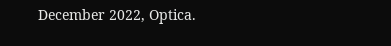December 2022, Optica.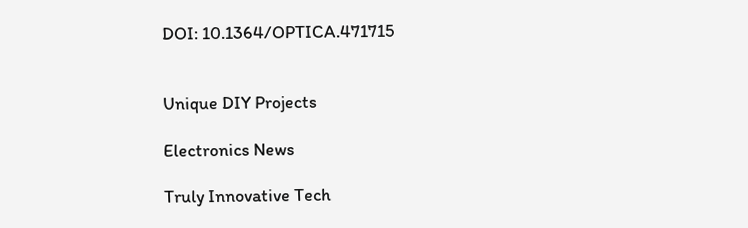DOI: 10.1364/OPTICA.471715


Unique DIY Projects

Electronics News

Truly Innovative Tech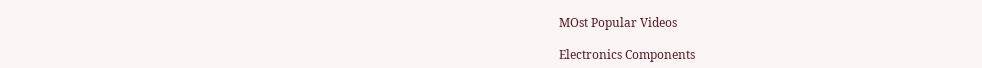MOst Popular Videos

Electronics Components